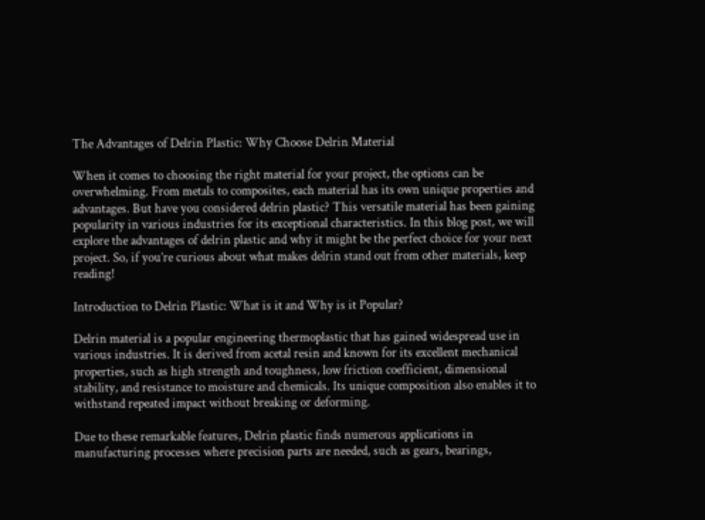The Advantages of Delrin Plastic: Why Choose Delrin Material

When it comes to choosing the right material for your project, the options can be overwhelming. From metals to composites, each material has its own unique properties and advantages. But have you considered delrin plastic? This versatile material has been gaining popularity in various industries for its exceptional characteristics. In this blog post, we will explore the advantages of delrin plastic and why it might be the perfect choice for your next project. So, if you’re curious about what makes delrin stand out from other materials, keep reading!

Introduction to Delrin Plastic: What is it and Why is it Popular?

Delrin material is a popular engineering thermoplastic that has gained widespread use in various industries. It is derived from acetal resin and known for its excellent mechanical properties, such as high strength and toughness, low friction coefficient, dimensional stability, and resistance to moisture and chemicals. Its unique composition also enables it to withstand repeated impact without breaking or deforming.

Due to these remarkable features, Delrin plastic finds numerous applications in manufacturing processes where precision parts are needed, such as gears, bearings,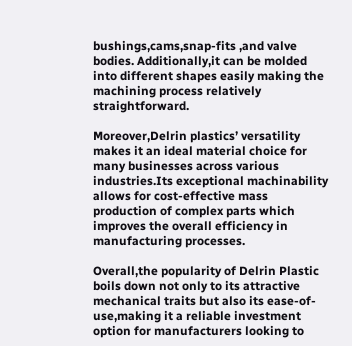bushings,cams,snap-fits ,and valve bodies. Additionally,it can be molded into different shapes easily making the machining process relatively straightforward.

Moreover,Delrin plastics’ versatility makes it an ideal material choice for many businesses across various industries.Its exceptional machinability allows for cost-effective mass production of complex parts which improves the overall efficiency in manufacturing processes.

Overall,the popularity of Delrin Plastic boils down not only to its attractive mechanical traits but also its ease-of-use,making it a reliable investment option for manufacturers looking to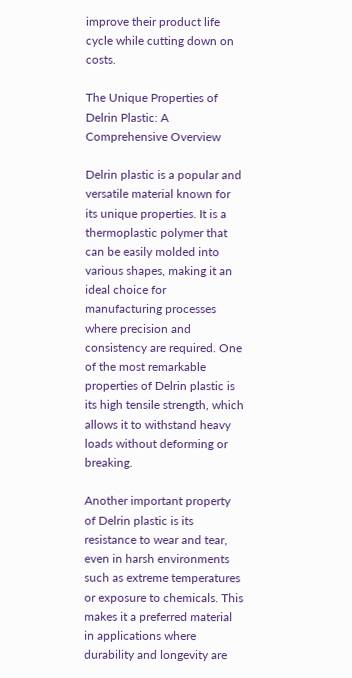improve their product life cycle while cutting down on costs.

The Unique Properties of Delrin Plastic: A Comprehensive Overview

Delrin plastic is a popular and versatile material known for its unique properties. It is a thermoplastic polymer that can be easily molded into various shapes, making it an ideal choice for manufacturing processes where precision and consistency are required. One of the most remarkable properties of Delrin plastic is its high tensile strength, which allows it to withstand heavy loads without deforming or breaking.

Another important property of Delrin plastic is its resistance to wear and tear, even in harsh environments such as extreme temperatures or exposure to chemicals. This makes it a preferred material in applications where durability and longevity are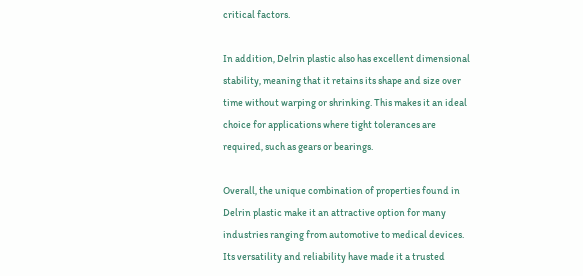critical factors.

In addition, Delrin plastic also has excellent dimensional stability, meaning that it retains its shape and size over time without warping or shrinking. This makes it an ideal choice for applications where tight tolerances are required, such as gears or bearings.

Overall, the unique combination of properties found in Delrin plastic make it an attractive option for many industries ranging from automotive to medical devices. Its versatility and reliability have made it a trusted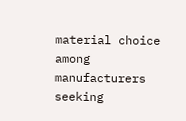material choice among manufacturers seeking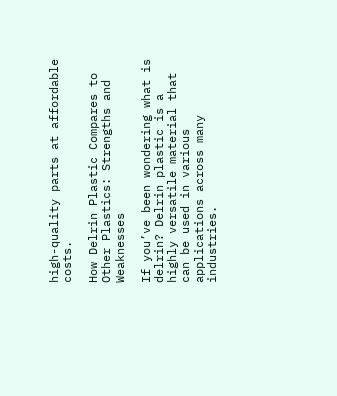high-quality parts at affordable costs.

How Delrin Plastic Compares to Other Plastics: Strengths and Weaknesses

If you’ve been wondering what is delrin? Delrin plastic is a highly versatile material that can be used in various applications across many industries.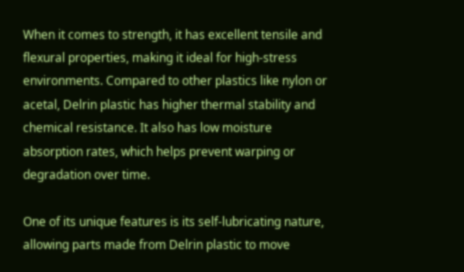When it comes to strength, it has excellent tensile and flexural properties, making it ideal for high-stress environments. Compared to other plastics like nylon or acetal, Delrin plastic has higher thermal stability and chemical resistance. It also has low moisture absorption rates, which helps prevent warping or degradation over time.

One of its unique features is its self-lubricating nature, allowing parts made from Delrin plastic to move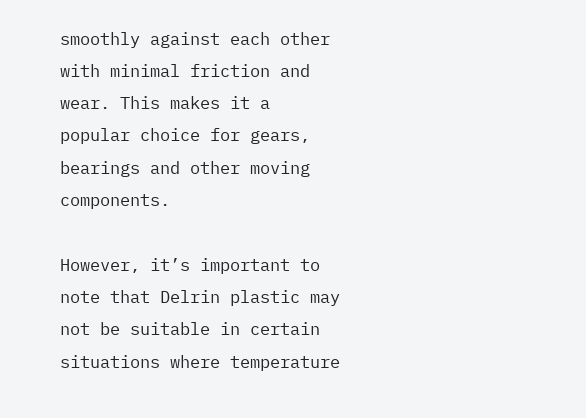smoothly against each other with minimal friction and wear. This makes it a popular choice for gears, bearings and other moving components.

However, it’s important to note that Delrin plastic may not be suitable in certain situations where temperature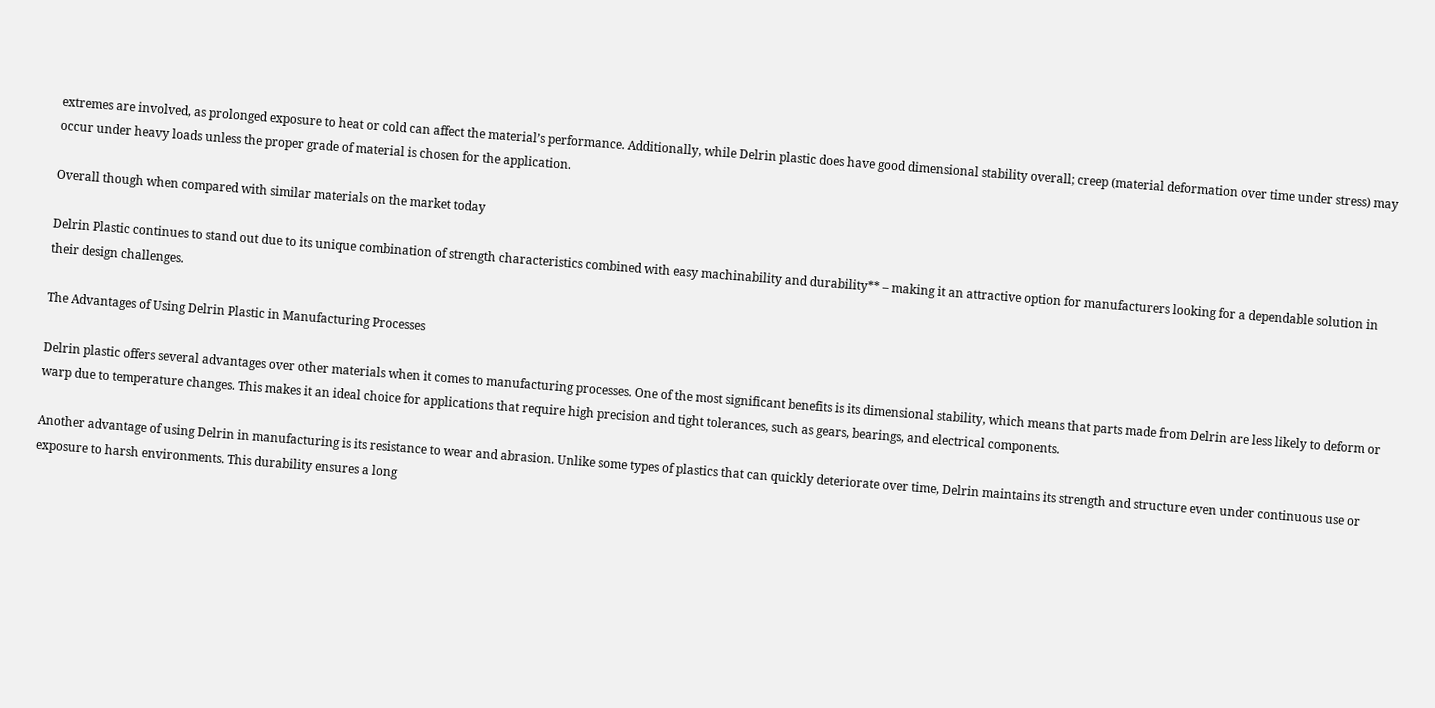extremes are involved, as prolonged exposure to heat or cold can affect the material’s performance. Additionally, while Delrin plastic does have good dimensional stability overall; creep (material deformation over time under stress) may occur under heavy loads unless the proper grade of material is chosen for the application.

Overall though when compared with similar materials on the market today

Delrin Plastic continues to stand out due to its unique combination of strength characteristics combined with easy machinability and durability** – making it an attractive option for manufacturers looking for a dependable solution in their design challenges.

The Advantages of Using Delrin Plastic in Manufacturing Processes

Delrin plastic offers several advantages over other materials when it comes to manufacturing processes. One of the most significant benefits is its dimensional stability, which means that parts made from Delrin are less likely to deform or warp due to temperature changes. This makes it an ideal choice for applications that require high precision and tight tolerances, such as gears, bearings, and electrical components.

Another advantage of using Delrin in manufacturing is its resistance to wear and abrasion. Unlike some types of plastics that can quickly deteriorate over time, Delrin maintains its strength and structure even under continuous use or exposure to harsh environments. This durability ensures a long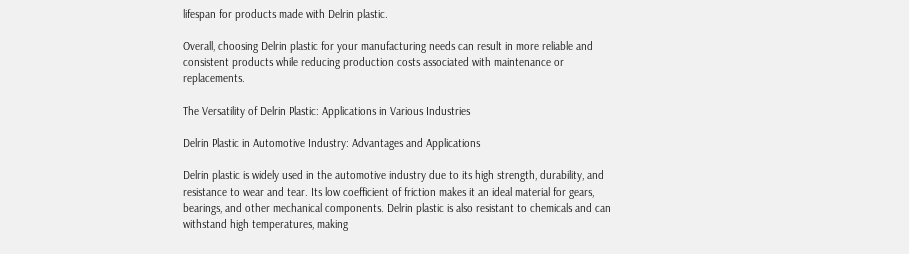lifespan for products made with Delrin plastic.

Overall, choosing Delrin plastic for your manufacturing needs can result in more reliable and consistent products while reducing production costs associated with maintenance or replacements.

The Versatility of Delrin Plastic: Applications in Various Industries

Delrin Plastic in Automotive Industry: Advantages and Applications

Delrin plastic is widely used in the automotive industry due to its high strength, durability, and resistance to wear and tear. Its low coefficient of friction makes it an ideal material for gears, bearings, and other mechanical components. Delrin plastic is also resistant to chemicals and can withstand high temperatures, making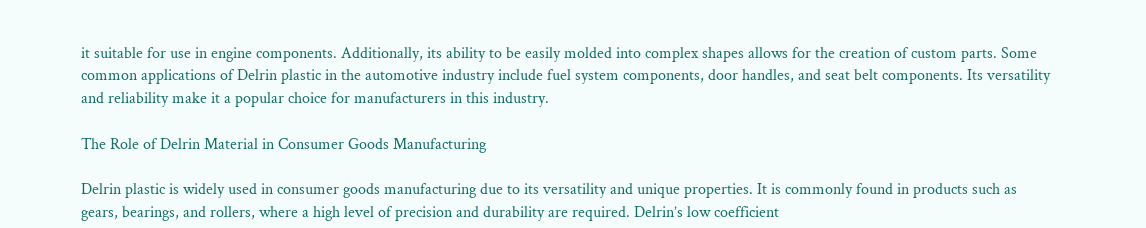it suitable for use in engine components. Additionally, its ability to be easily molded into complex shapes allows for the creation of custom parts. Some common applications of Delrin plastic in the automotive industry include fuel system components, door handles, and seat belt components. Its versatility and reliability make it a popular choice for manufacturers in this industry.

The Role of Delrin Material in Consumer Goods Manufacturing

Delrin plastic is widely used in consumer goods manufacturing due to its versatility and unique properties. It is commonly found in products such as gears, bearings, and rollers, where a high level of precision and durability are required. Delrin’s low coefficient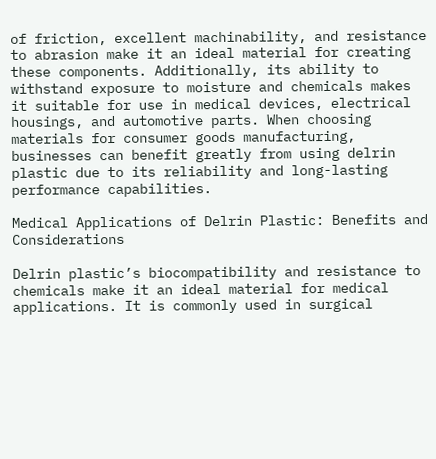of friction, excellent machinability, and resistance to abrasion make it an ideal material for creating these components. Additionally, its ability to withstand exposure to moisture and chemicals makes it suitable for use in medical devices, electrical housings, and automotive parts. When choosing materials for consumer goods manufacturing, businesses can benefit greatly from using delrin plastic due to its reliability and long-lasting performance capabilities.

Medical Applications of Delrin Plastic: Benefits and Considerations

Delrin plastic’s biocompatibility and resistance to chemicals make it an ideal material for medical applications. It is commonly used in surgical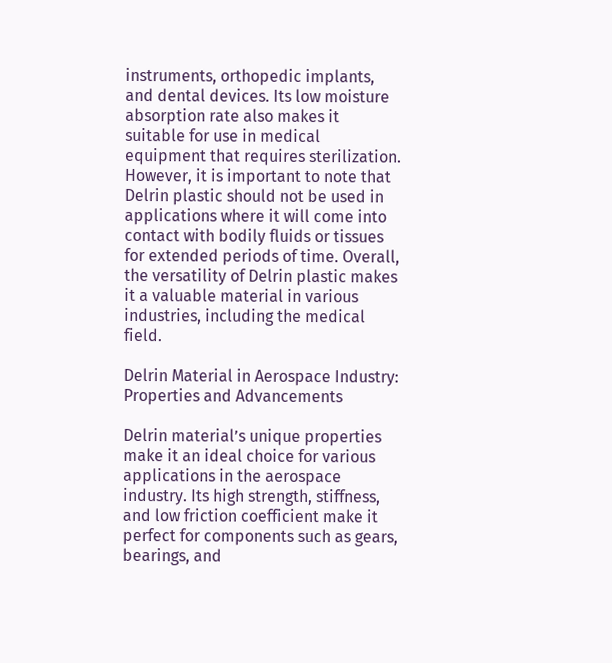instruments, orthopedic implants, and dental devices. Its low moisture absorption rate also makes it suitable for use in medical equipment that requires sterilization. However, it is important to note that Delrin plastic should not be used in applications where it will come into contact with bodily fluids or tissues for extended periods of time. Overall, the versatility of Delrin plastic makes it a valuable material in various industries, including the medical field.

Delrin Material in Aerospace Industry: Properties and Advancements

Delrin material’s unique properties make it an ideal choice for various applications in the aerospace industry. Its high strength, stiffness, and low friction coefficient make it perfect for components such as gears, bearings, and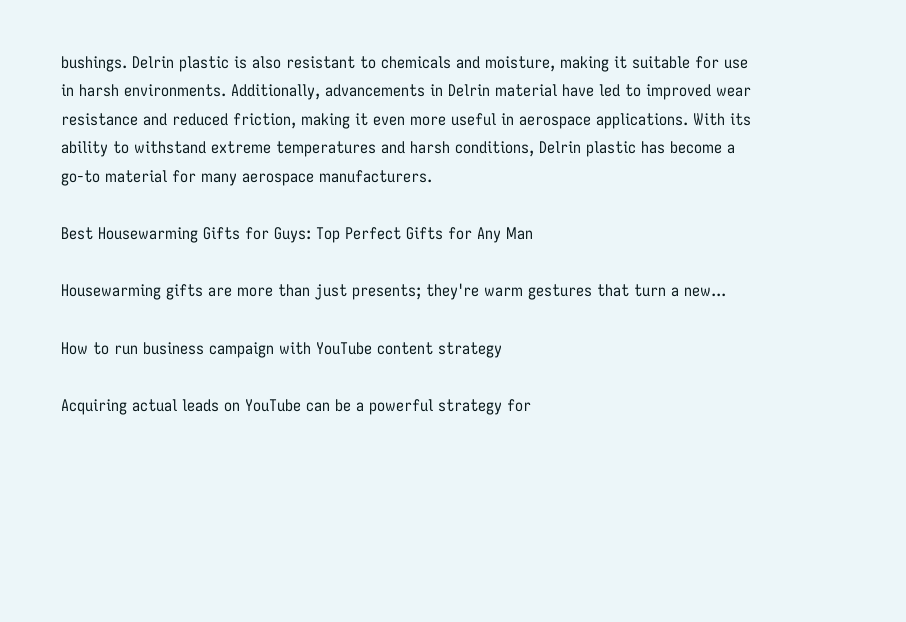bushings. Delrin plastic is also resistant to chemicals and moisture, making it suitable for use in harsh environments. Additionally, advancements in Delrin material have led to improved wear resistance and reduced friction, making it even more useful in aerospace applications. With its ability to withstand extreme temperatures and harsh conditions, Delrin plastic has become a go-to material for many aerospace manufacturers.

Best Housewarming Gifts for Guys: Top Perfect Gifts for Any Man

Housewarming gifts are more than just presents; they're warm gestures that turn a new...

How to run business campaign with YouTube content strategy

Acquiring actual leads on YouTube can be a powerful strategy for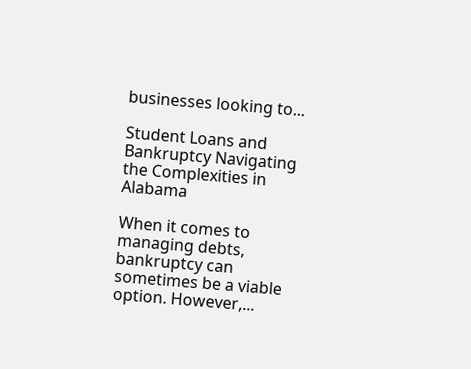businesses looking to...

Student Loans and Bankruptcy Navigating the Complexities in Alabama

When it comes to managing debts, bankruptcy can sometimes be a viable option. However,...